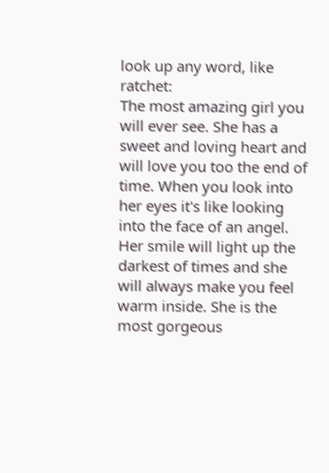look up any word, like ratchet:
The most amazing girl you will ever see. She has a sweet and loving heart and will love you too the end of time. When you look into her eyes it's like looking into the face of an angel. Her smile will light up the darkest of times and she will always make you feel warm inside. She is the most gorgeous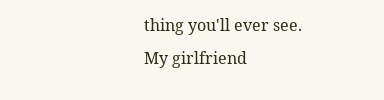thing you'll ever see.
My girlfriend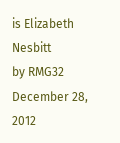is Elizabeth Nesbitt
by RMG32 December 28, 2012